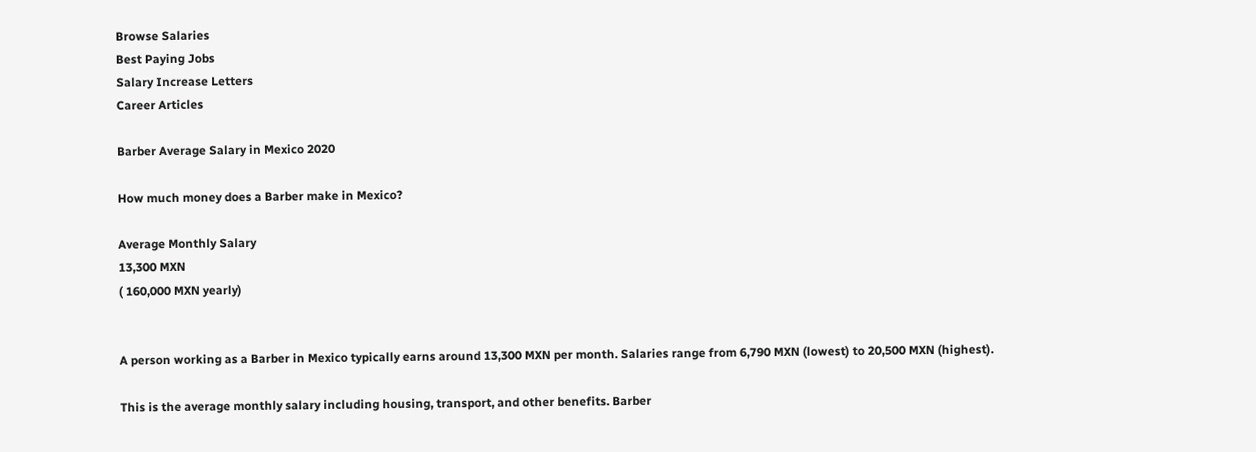Browse Salaries
Best Paying Jobs
Salary Increase Letters
Career Articles

Barber Average Salary in Mexico 2020

How much money does a Barber make in Mexico?

Average Monthly Salary
13,300 MXN
( 160,000 MXN yearly)


A person working as a Barber in Mexico typically earns around 13,300 MXN per month. Salaries range from 6,790 MXN (lowest) to 20,500 MXN (highest).

This is the average monthly salary including housing, transport, and other benefits. Barber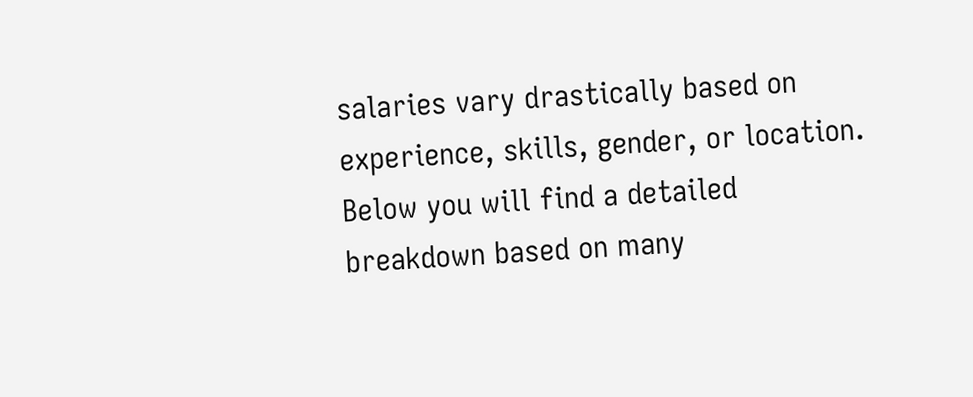salaries vary drastically based on experience, skills, gender, or location. Below you will find a detailed breakdown based on many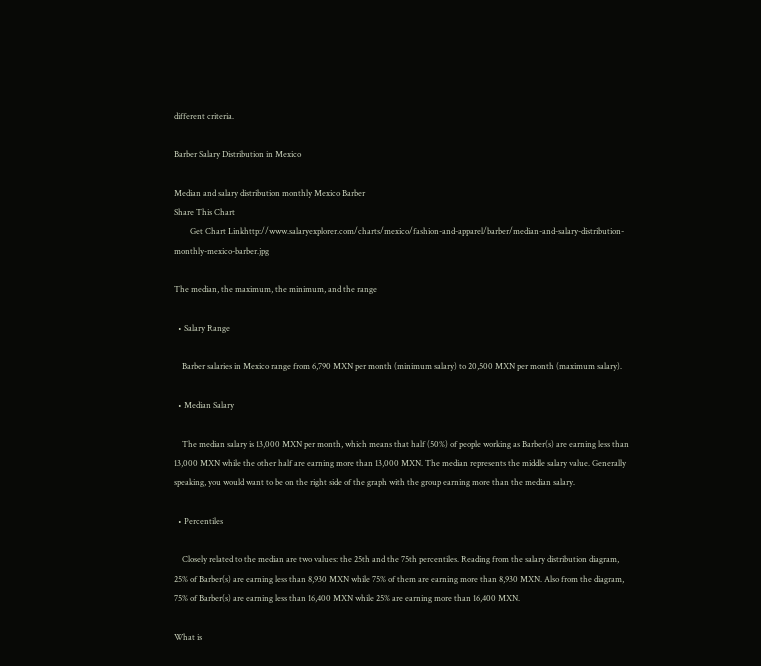different criteria.

Barber Salary Distribution in Mexico

Median and salary distribution monthly Mexico Barber
Share This Chart
        Get Chart Linkhttp://www.salaryexplorer.com/charts/mexico/fashion-and-apparel/barber/median-and-salary-distribution-monthly-mexico-barber.jpg

The median, the maximum, the minimum, and the range

  • Salary Range

    Barber salaries in Mexico range from 6,790 MXN per month (minimum salary) to 20,500 MXN per month (maximum salary).

  • Median Salary

    The median salary is 13,000 MXN per month, which means that half (50%) of people working as Barber(s) are earning less than 13,000 MXN while the other half are earning more than 13,000 MXN. The median represents the middle salary value. Generally speaking, you would want to be on the right side of the graph with the group earning more than the median salary.

  • Percentiles

    Closely related to the median are two values: the 25th and the 75th percentiles. Reading from the salary distribution diagram, 25% of Barber(s) are earning less than 8,930 MXN while 75% of them are earning more than 8,930 MXN. Also from the diagram, 75% of Barber(s) are earning less than 16,400 MXN while 25% are earning more than 16,400 MXN.

What is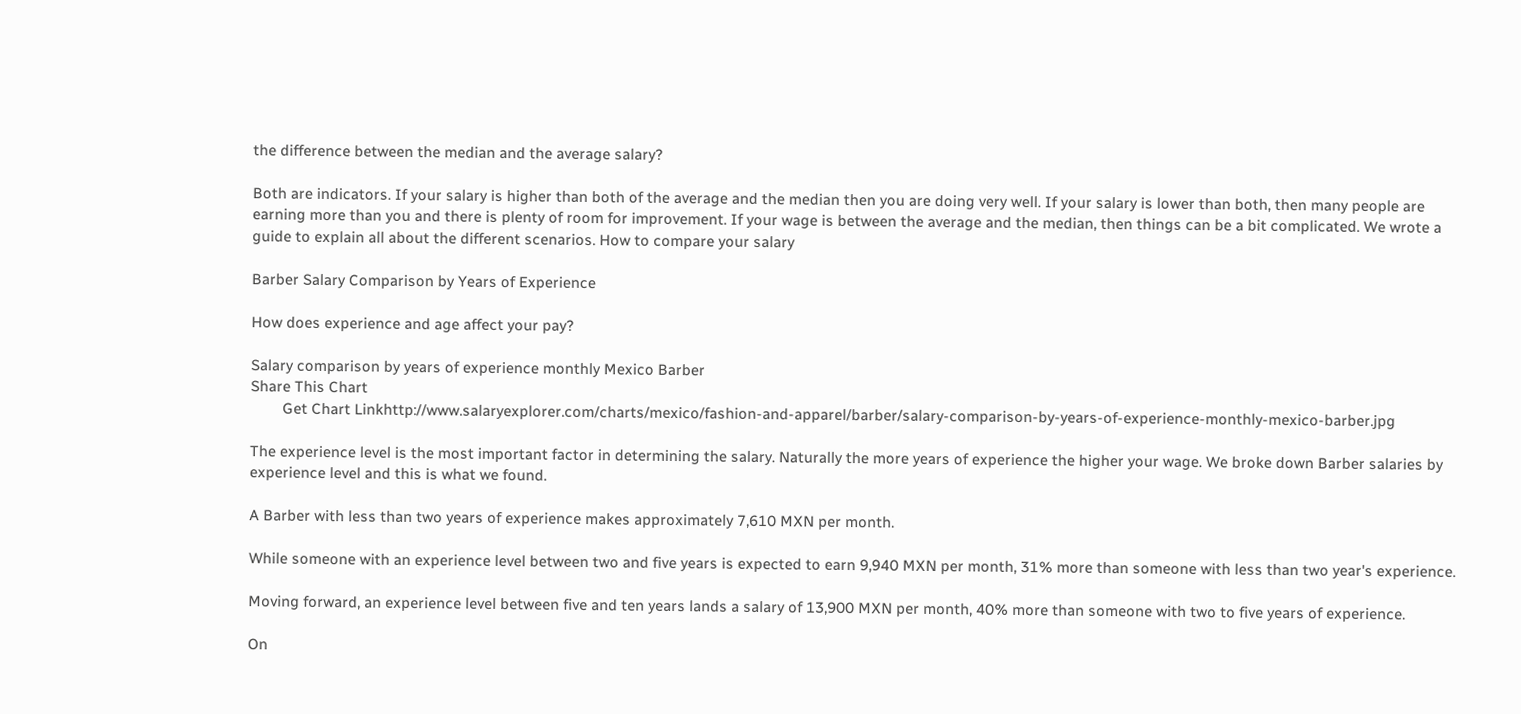the difference between the median and the average salary?

Both are indicators. If your salary is higher than both of the average and the median then you are doing very well. If your salary is lower than both, then many people are earning more than you and there is plenty of room for improvement. If your wage is between the average and the median, then things can be a bit complicated. We wrote a guide to explain all about the different scenarios. How to compare your salary

Barber Salary Comparison by Years of Experience

How does experience and age affect your pay?

Salary comparison by years of experience monthly Mexico Barber
Share This Chart
        Get Chart Linkhttp://www.salaryexplorer.com/charts/mexico/fashion-and-apparel/barber/salary-comparison-by-years-of-experience-monthly-mexico-barber.jpg

The experience level is the most important factor in determining the salary. Naturally the more years of experience the higher your wage. We broke down Barber salaries by experience level and this is what we found.

A Barber with less than two years of experience makes approximately 7,610 MXN per month.

While someone with an experience level between two and five years is expected to earn 9,940 MXN per month, 31% more than someone with less than two year's experience.

Moving forward, an experience level between five and ten years lands a salary of 13,900 MXN per month, 40% more than someone with two to five years of experience.

On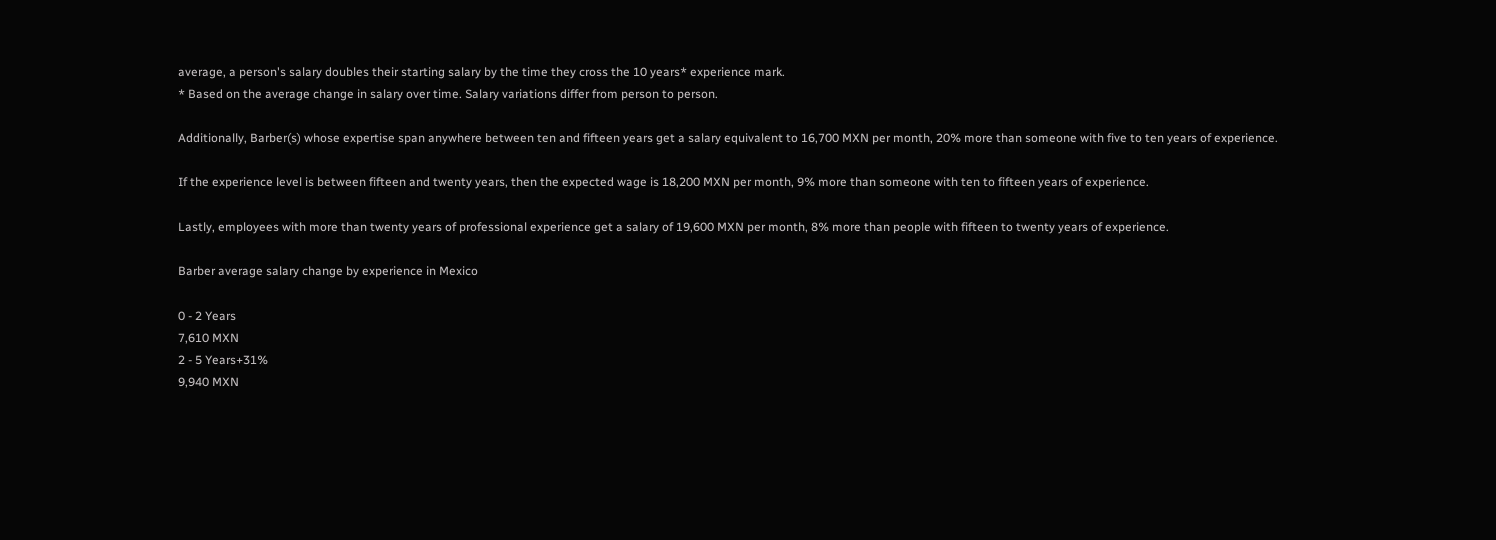average, a person's salary doubles their starting salary by the time they cross the 10 years* experience mark.
* Based on the average change in salary over time. Salary variations differ from person to person.

Additionally, Barber(s) whose expertise span anywhere between ten and fifteen years get a salary equivalent to 16,700 MXN per month, 20% more than someone with five to ten years of experience.

If the experience level is between fifteen and twenty years, then the expected wage is 18,200 MXN per month, 9% more than someone with ten to fifteen years of experience.

Lastly, employees with more than twenty years of professional experience get a salary of 19,600 MXN per month, 8% more than people with fifteen to twenty years of experience.

Barber average salary change by experience in Mexico

0 - 2 Years
7,610 MXN
2 - 5 Years+31%
9,940 MXN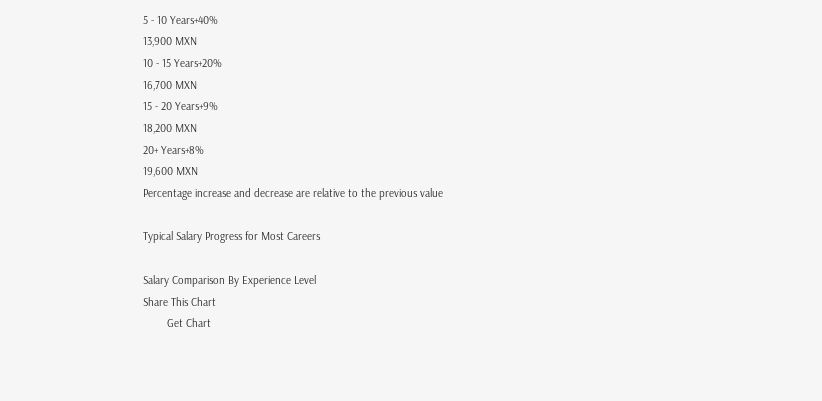5 - 10 Years+40%
13,900 MXN
10 - 15 Years+20%
16,700 MXN
15 - 20 Years+9%
18,200 MXN
20+ Years+8%
19,600 MXN
Percentage increase and decrease are relative to the previous value

Typical Salary Progress for Most Careers

Salary Comparison By Experience Level
Share This Chart
        Get Chart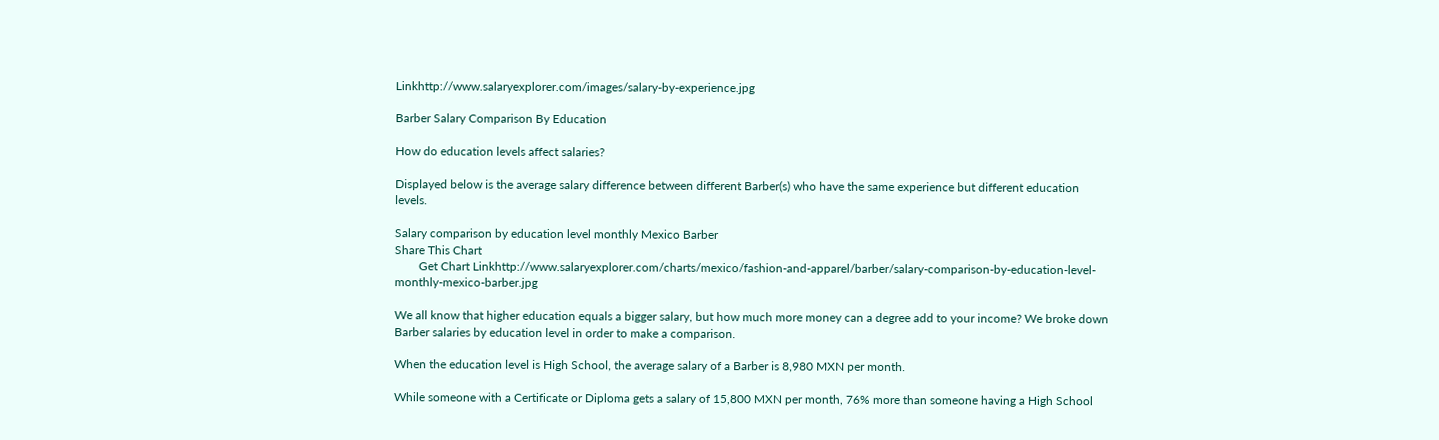Linkhttp://www.salaryexplorer.com/images/salary-by-experience.jpg

Barber Salary Comparison By Education

How do education levels affect salaries?

Displayed below is the average salary difference between different Barber(s) who have the same experience but different education levels.

Salary comparison by education level monthly Mexico Barber
Share This Chart
        Get Chart Linkhttp://www.salaryexplorer.com/charts/mexico/fashion-and-apparel/barber/salary-comparison-by-education-level-monthly-mexico-barber.jpg

We all know that higher education equals a bigger salary, but how much more money can a degree add to your income? We broke down Barber salaries by education level in order to make a comparison.

When the education level is High School, the average salary of a Barber is 8,980 MXN per month.

While someone with a Certificate or Diploma gets a salary of 15,800 MXN per month, 76% more than someone having a High School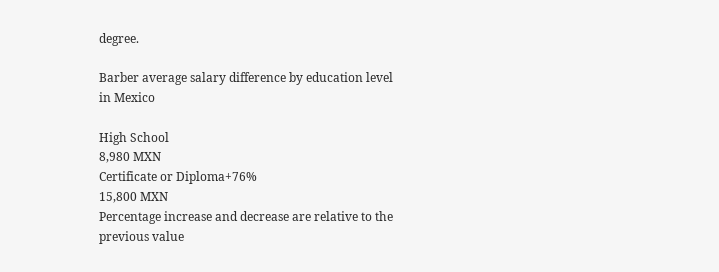degree.

Barber average salary difference by education level in Mexico

High School
8,980 MXN
Certificate or Diploma+76%
15,800 MXN
Percentage increase and decrease are relative to the previous value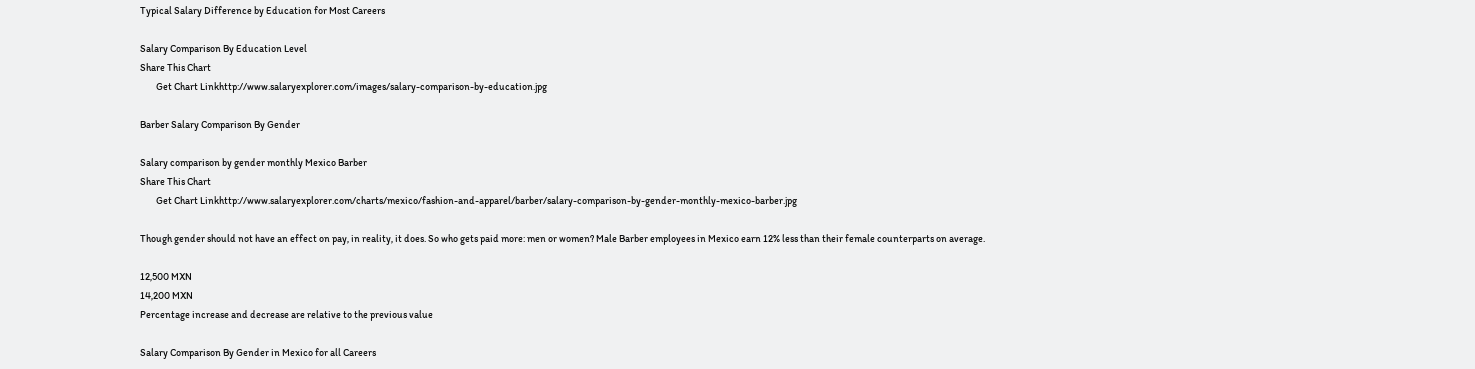Typical Salary Difference by Education for Most Careers

Salary Comparison By Education Level
Share This Chart
        Get Chart Linkhttp://www.salaryexplorer.com/images/salary-comparison-by-education.jpg

Barber Salary Comparison By Gender

Salary comparison by gender monthly Mexico Barber
Share This Chart
        Get Chart Linkhttp://www.salaryexplorer.com/charts/mexico/fashion-and-apparel/barber/salary-comparison-by-gender-monthly-mexico-barber.jpg

Though gender should not have an effect on pay, in reality, it does. So who gets paid more: men or women? Male Barber employees in Mexico earn 12% less than their female counterparts on average.

12,500 MXN
14,200 MXN
Percentage increase and decrease are relative to the previous value

Salary Comparison By Gender in Mexico for all Careers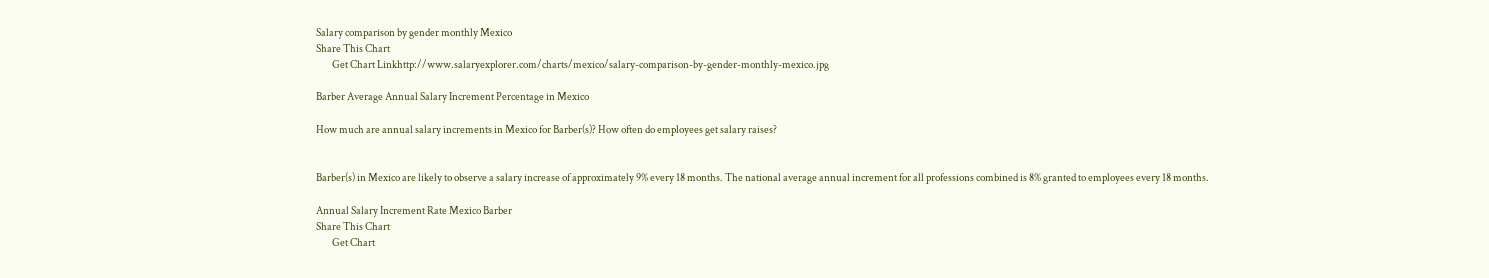Salary comparison by gender monthly Mexico
Share This Chart
        Get Chart Linkhttp://www.salaryexplorer.com/charts/mexico/salary-comparison-by-gender-monthly-mexico.jpg

Barber Average Annual Salary Increment Percentage in Mexico

How much are annual salary increments in Mexico for Barber(s)? How often do employees get salary raises?


Barber(s) in Mexico are likely to observe a salary increase of approximately 9% every 18 months. The national average annual increment for all professions combined is 8% granted to employees every 18 months.

Annual Salary Increment Rate Mexico Barber
Share This Chart
        Get Chart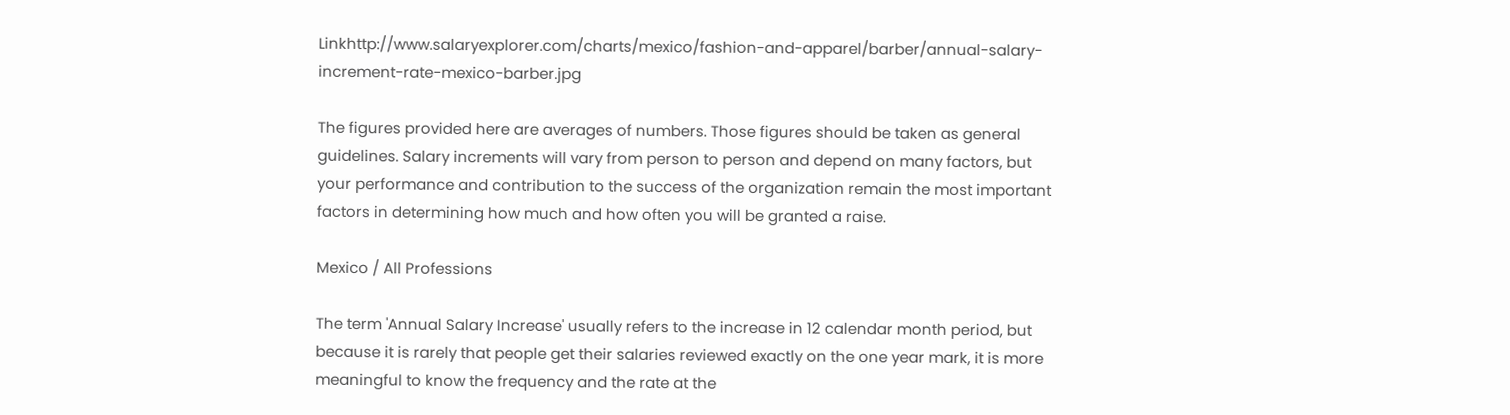Linkhttp://www.salaryexplorer.com/charts/mexico/fashion-and-apparel/barber/annual-salary-increment-rate-mexico-barber.jpg

The figures provided here are averages of numbers. Those figures should be taken as general guidelines. Salary increments will vary from person to person and depend on many factors, but your performance and contribution to the success of the organization remain the most important factors in determining how much and how often you will be granted a raise.

Mexico / All Professions

The term 'Annual Salary Increase' usually refers to the increase in 12 calendar month period, but because it is rarely that people get their salaries reviewed exactly on the one year mark, it is more meaningful to know the frequency and the rate at the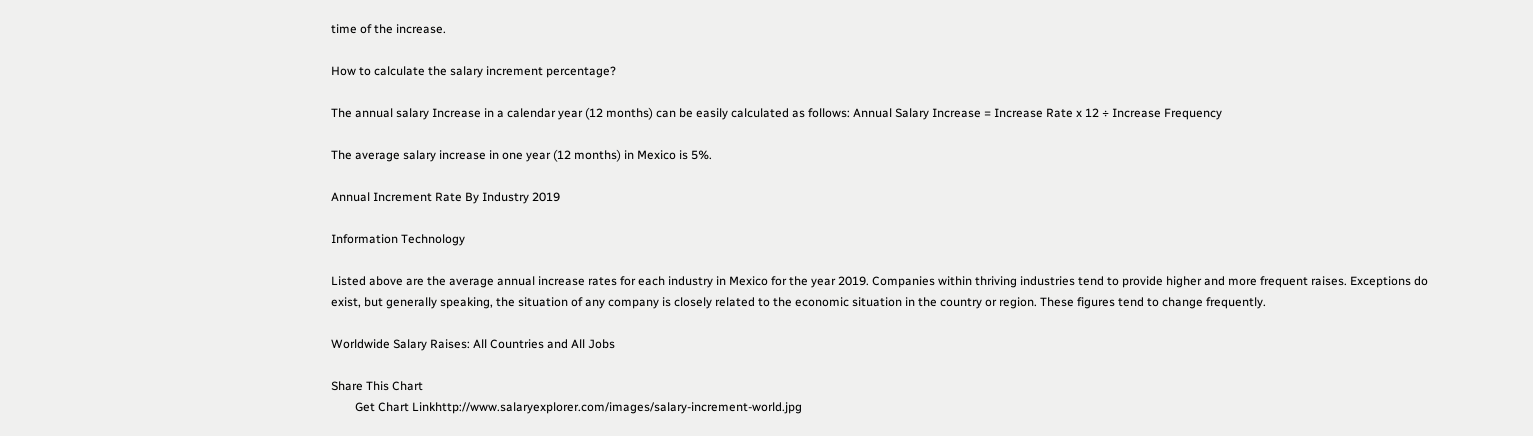time of the increase.

How to calculate the salary increment percentage?

The annual salary Increase in a calendar year (12 months) can be easily calculated as follows: Annual Salary Increase = Increase Rate x 12 ÷ Increase Frequency

The average salary increase in one year (12 months) in Mexico is 5%.

Annual Increment Rate By Industry 2019

Information Technology

Listed above are the average annual increase rates for each industry in Mexico for the year 2019. Companies within thriving industries tend to provide higher and more frequent raises. Exceptions do exist, but generally speaking, the situation of any company is closely related to the economic situation in the country or region. These figures tend to change frequently.

Worldwide Salary Raises: All Countries and All Jobs

Share This Chart
        Get Chart Linkhttp://www.salaryexplorer.com/images/salary-increment-world.jpg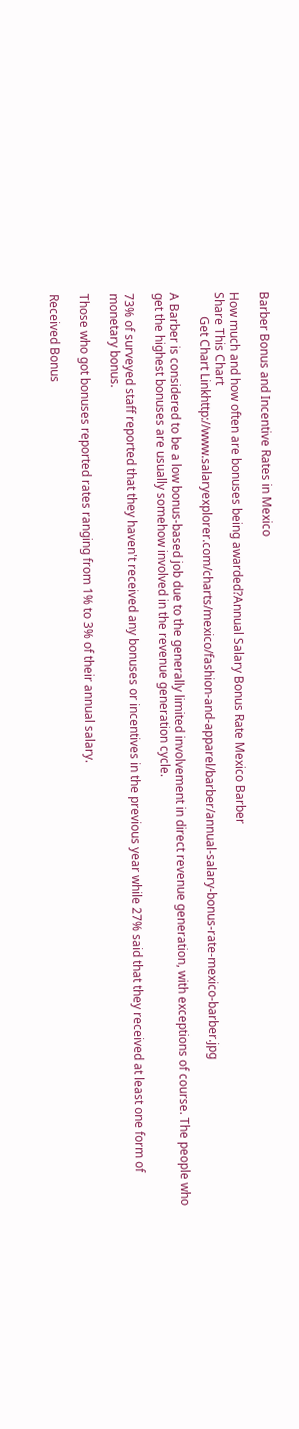Barber Bonus and Incentive Rates in Mexico

How much and how often are bonuses being awarded?Annual Salary Bonus Rate Mexico Barber
Share This Chart
        Get Chart Linkhttp://www.salaryexplorer.com/charts/mexico/fashion-and-apparel/barber/annual-salary-bonus-rate-mexico-barber.jpg

A Barber is considered to be a low bonus-based job due to the generally limited involvement in direct revenue generation, with exceptions of course. The people who get the highest bonuses are usually somehow involved in the revenue generation cycle.

73% of surveyed staff reported that they haven't received any bonuses or incentives in the previous year while 27% said that they received at least one form of monetary bonus.

Those who got bonuses reported rates ranging from 1% to 3% of their annual salary.

Received Bonus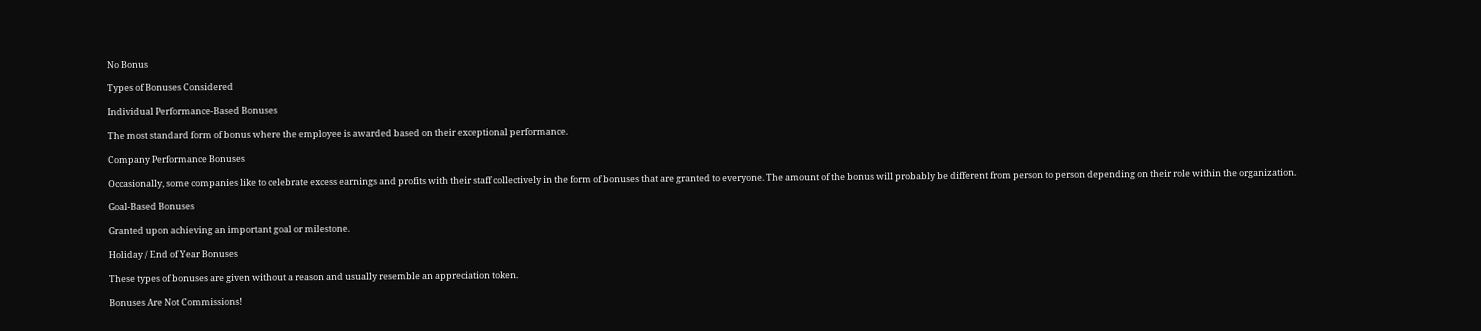No Bonus

Types of Bonuses Considered

Individual Performance-Based Bonuses

The most standard form of bonus where the employee is awarded based on their exceptional performance.

Company Performance Bonuses

Occasionally, some companies like to celebrate excess earnings and profits with their staff collectively in the form of bonuses that are granted to everyone. The amount of the bonus will probably be different from person to person depending on their role within the organization.

Goal-Based Bonuses

Granted upon achieving an important goal or milestone.

Holiday / End of Year Bonuses

These types of bonuses are given without a reason and usually resemble an appreciation token.

Bonuses Are Not Commissions!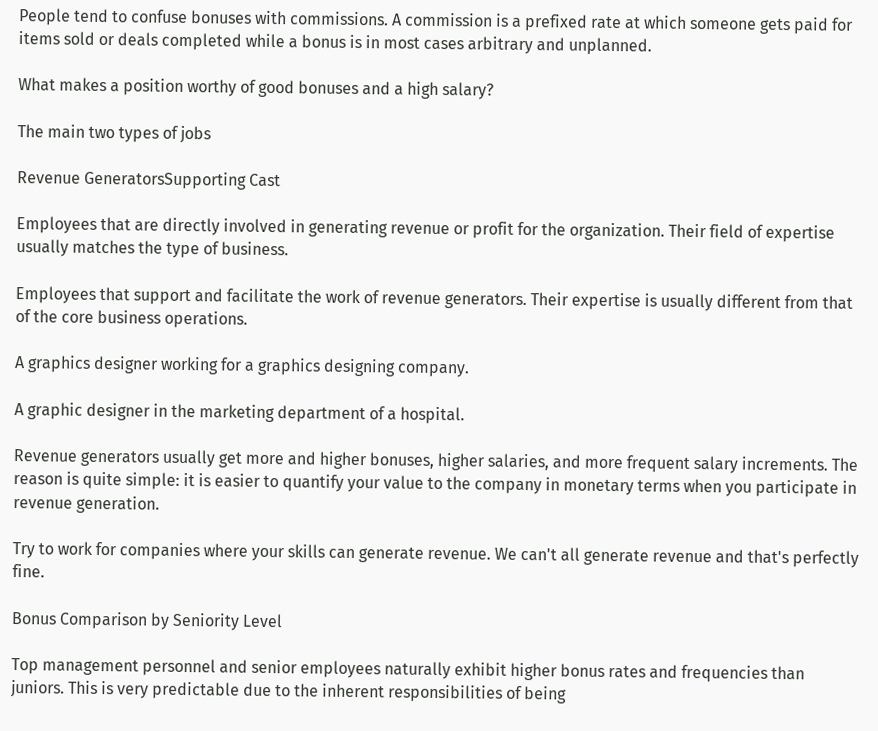People tend to confuse bonuses with commissions. A commission is a prefixed rate at which someone gets paid for items sold or deals completed while a bonus is in most cases arbitrary and unplanned.

What makes a position worthy of good bonuses and a high salary?

The main two types of jobs

Revenue GeneratorsSupporting Cast

Employees that are directly involved in generating revenue or profit for the organization. Their field of expertise usually matches the type of business.

Employees that support and facilitate the work of revenue generators. Their expertise is usually different from that of the core business operations.

A graphics designer working for a graphics designing company.

A graphic designer in the marketing department of a hospital.

Revenue generators usually get more and higher bonuses, higher salaries, and more frequent salary increments. The reason is quite simple: it is easier to quantify your value to the company in monetary terms when you participate in revenue generation.

Try to work for companies where your skills can generate revenue. We can't all generate revenue and that's perfectly fine.

Bonus Comparison by Seniority Level

Top management personnel and senior employees naturally exhibit higher bonus rates and frequencies than juniors. This is very predictable due to the inherent responsibilities of being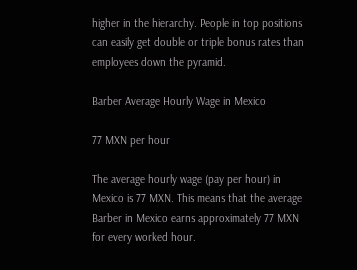higher in the hierarchy. People in top positions can easily get double or triple bonus rates than employees down the pyramid.

Barber Average Hourly Wage in Mexico

77 MXN per hour

The average hourly wage (pay per hour) in Mexico is 77 MXN. This means that the average Barber in Mexico earns approximately 77 MXN for every worked hour.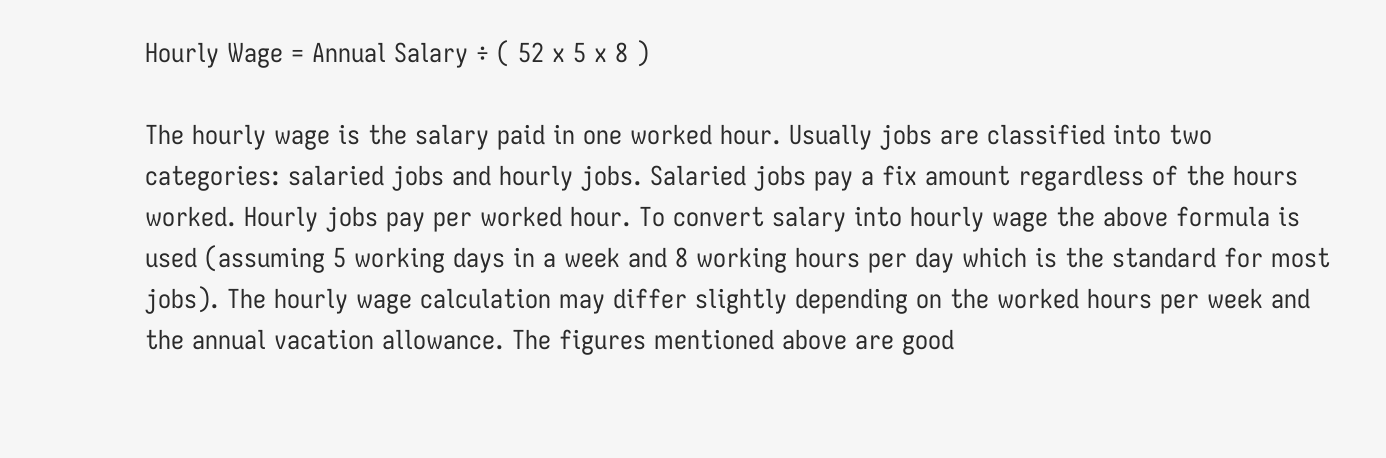Hourly Wage = Annual Salary ÷ ( 52 x 5 x 8 )

The hourly wage is the salary paid in one worked hour. Usually jobs are classified into two categories: salaried jobs and hourly jobs. Salaried jobs pay a fix amount regardless of the hours worked. Hourly jobs pay per worked hour. To convert salary into hourly wage the above formula is used (assuming 5 working days in a week and 8 working hours per day which is the standard for most jobs). The hourly wage calculation may differ slightly depending on the worked hours per week and the annual vacation allowance. The figures mentioned above are good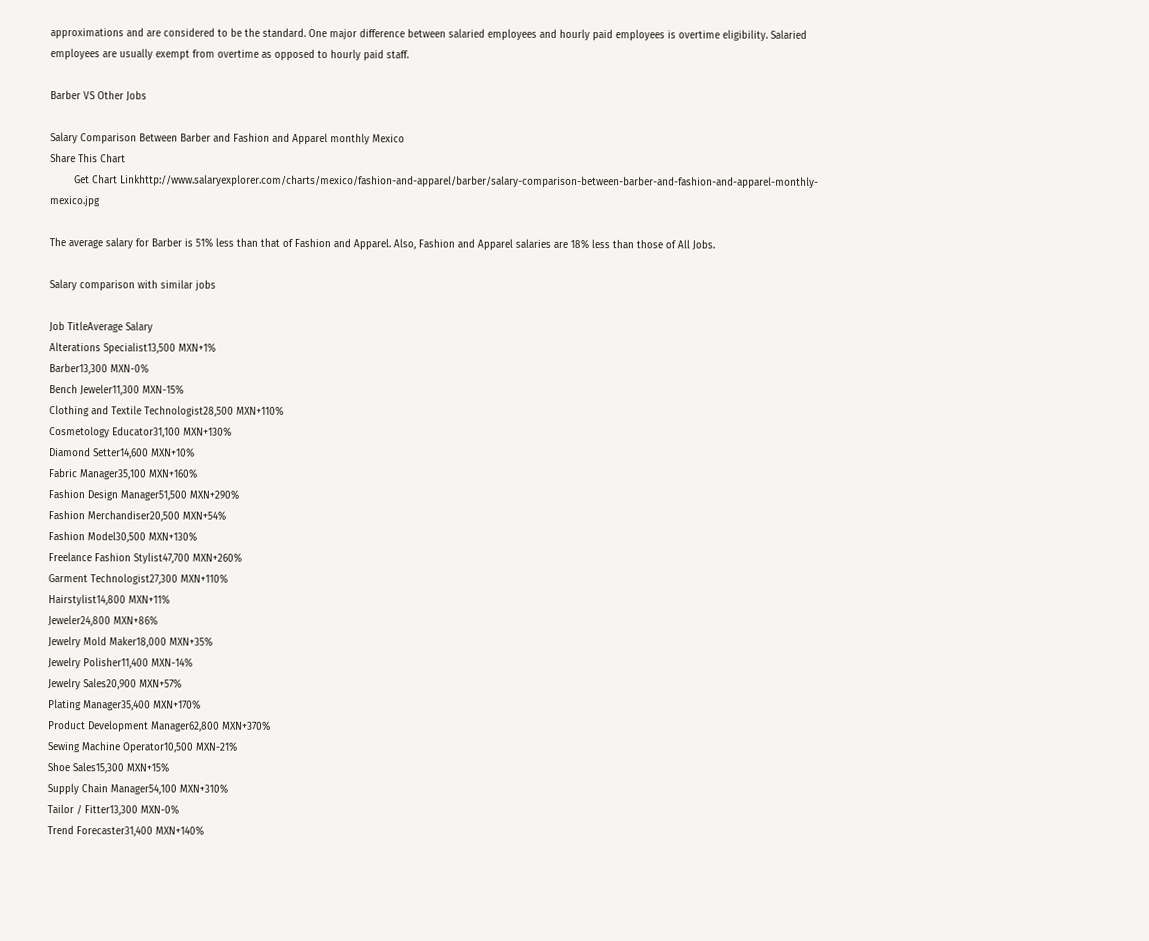approximations and are considered to be the standard. One major difference between salaried employees and hourly paid employees is overtime eligibility. Salaried employees are usually exempt from overtime as opposed to hourly paid staff.

Barber VS Other Jobs

Salary Comparison Between Barber and Fashion and Apparel monthly Mexico
Share This Chart
        Get Chart Linkhttp://www.salaryexplorer.com/charts/mexico/fashion-and-apparel/barber/salary-comparison-between-barber-and-fashion-and-apparel-monthly-mexico.jpg

The average salary for Barber is 51% less than that of Fashion and Apparel. Also, Fashion and Apparel salaries are 18% less than those of All Jobs.

Salary comparison with similar jobs

Job TitleAverage Salary
Alterations Specialist13,500 MXN+1%
Barber13,300 MXN-0%
Bench Jeweler11,300 MXN-15%
Clothing and Textile Technologist28,500 MXN+110%
Cosmetology Educator31,100 MXN+130%
Diamond Setter14,600 MXN+10%
Fabric Manager35,100 MXN+160%
Fashion Design Manager51,500 MXN+290%
Fashion Merchandiser20,500 MXN+54%
Fashion Model30,500 MXN+130%
Freelance Fashion Stylist47,700 MXN+260%
Garment Technologist27,300 MXN+110%
Hairstylist14,800 MXN+11%
Jeweler24,800 MXN+86%
Jewelry Mold Maker18,000 MXN+35%
Jewelry Polisher11,400 MXN-14%
Jewelry Sales20,900 MXN+57%
Plating Manager35,400 MXN+170%
Product Development Manager62,800 MXN+370%
Sewing Machine Operator10,500 MXN-21%
Shoe Sales15,300 MXN+15%
Supply Chain Manager54,100 MXN+310%
Tailor / Fitter13,300 MXN-0%
Trend Forecaster31,400 MXN+140%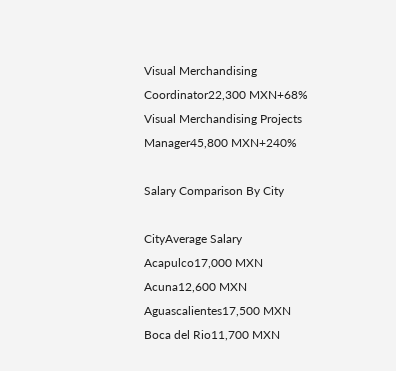Visual Merchandising Coordinator22,300 MXN+68%
Visual Merchandising Projects Manager45,800 MXN+240%

Salary Comparison By City

CityAverage Salary
Acapulco17,000 MXN
Acuna12,600 MXN
Aguascalientes17,500 MXN
Boca del Rio11,700 MXN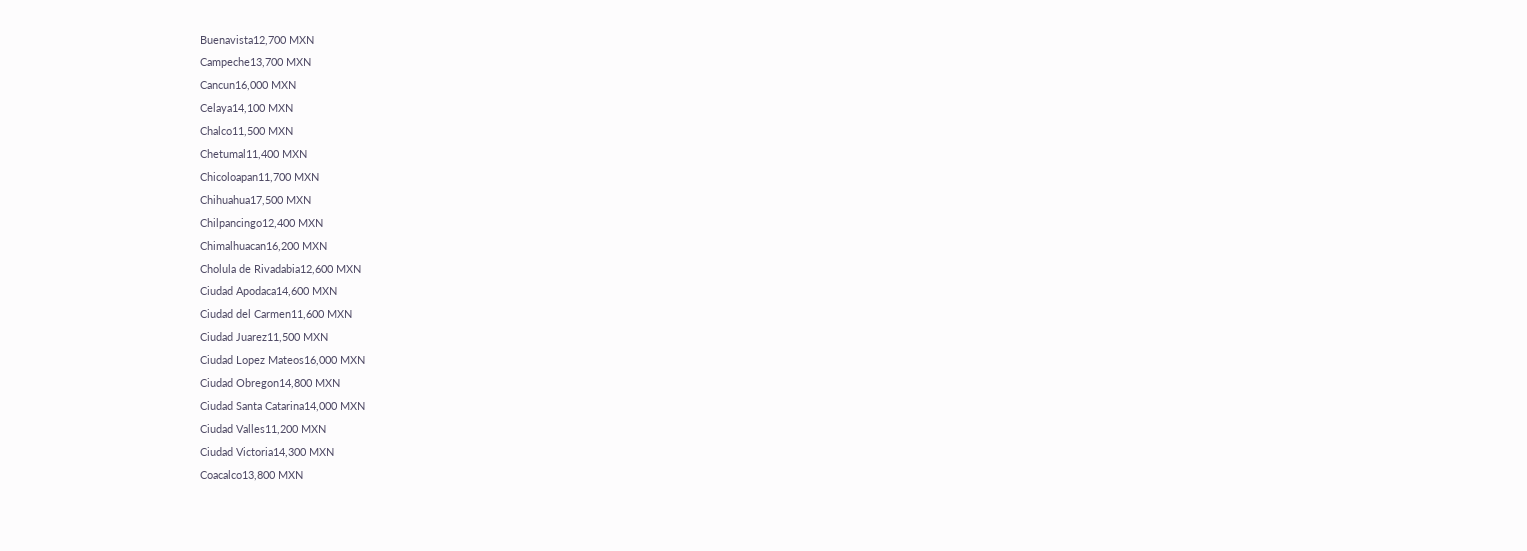Buenavista12,700 MXN
Campeche13,700 MXN
Cancun16,000 MXN
Celaya14,100 MXN
Chalco11,500 MXN
Chetumal11,400 MXN
Chicoloapan11,700 MXN
Chihuahua17,500 MXN
Chilpancingo12,400 MXN
Chimalhuacan16,200 MXN
Cholula de Rivadabia12,600 MXN
Ciudad Apodaca14,600 MXN
Ciudad del Carmen11,600 MXN
Ciudad Juarez11,500 MXN
Ciudad Lopez Mateos16,000 MXN
Ciudad Obregon14,800 MXN
Ciudad Santa Catarina14,000 MXN
Ciudad Valles11,200 MXN
Ciudad Victoria14,300 MXN
Coacalco13,800 MXN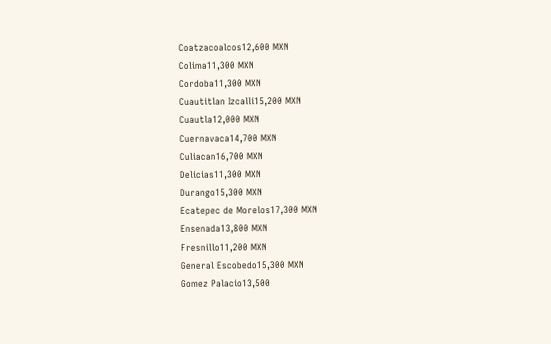Coatzacoalcos12,600 MXN
Colima11,300 MXN
Cordoba11,300 MXN
Cuautitlan Izcalli15,200 MXN
Cuautla12,000 MXN
Cuernavaca14,700 MXN
Culiacan16,700 MXN
Delicias11,300 MXN
Durango15,300 MXN
Ecatepec de Morelos17,300 MXN
Ensenada13,800 MXN
Fresnillo11,200 MXN
General Escobedo15,300 MXN
Gomez Palacio13,500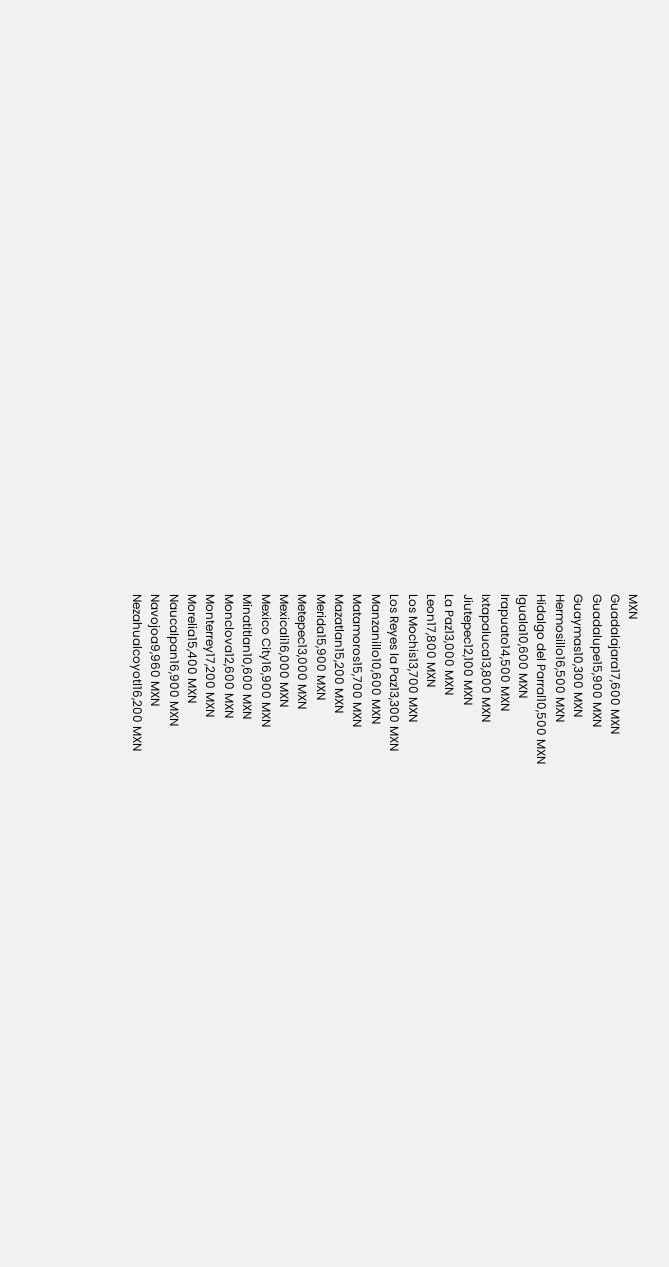MXN
Guadalajara17,600 MXN
Guadalupe15,900 MXN
Guaymas10,300 MXN
Hermosillo16,500 MXN
Hidalgo del Parral10,500 MXN
Iguala10,600 MXN
Irapuato14,500 MXN
Ixtapaluca13,800 MXN
Jiutepec12,100 MXN
La Paz13,000 MXN
Leon17,800 MXN
Los Mochis13,700 MXN
Los Reyes la Paz13,300 MXN
Manzanillo10,600 MXN
Matamoros15,700 MXN
Mazatlan15,200 MXN
Merida15,900 MXN
Metepec13,000 MXN
Mexicali16,000 MXN
Mexico City16,900 MXN
Minatitlan10,600 MXN
Monclova12,600 MXN
Monterrey17,200 MXN
Morelia15,400 MXN
Naucalpan16,900 MXN
Navojoa9,960 MXN
Nezahualcoyotl16,200 MXN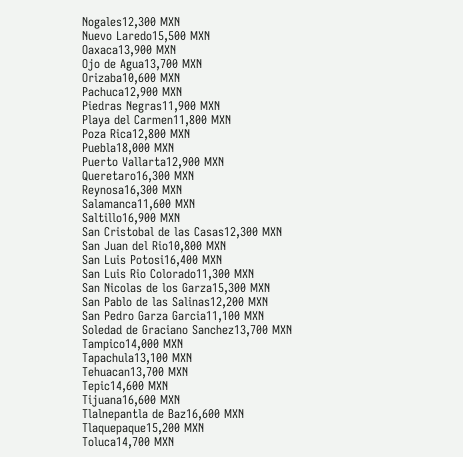Nogales12,300 MXN
Nuevo Laredo15,500 MXN
Oaxaca13,900 MXN
Ojo de Agua13,700 MXN
Orizaba10,600 MXN
Pachuca12,900 MXN
Piedras Negras11,900 MXN
Playa del Carmen11,800 MXN
Poza Rica12,800 MXN
Puebla18,000 MXN
Puerto Vallarta12,900 MXN
Queretaro16,300 MXN
Reynosa16,300 MXN
Salamanca11,600 MXN
Saltillo16,900 MXN
San Cristobal de las Casas12,300 MXN
San Juan del Rio10,800 MXN
San Luis Potosi16,400 MXN
San Luis Rio Colorado11,300 MXN
San Nicolas de los Garza15,300 MXN
San Pablo de las Salinas12,200 MXN
San Pedro Garza Garcia11,100 MXN
Soledad de Graciano Sanchez13,700 MXN
Tampico14,000 MXN
Tapachula13,100 MXN
Tehuacan13,700 MXN
Tepic14,600 MXN
Tijuana16,600 MXN
Tlalnepantla de Baz16,600 MXN
Tlaquepaque15,200 MXN
Toluca14,700 MXN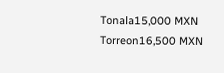Tonala15,000 MXN
Torreon16,500 MXN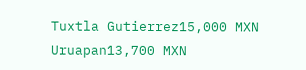Tuxtla Gutierrez15,000 MXN
Uruapan13,700 MXN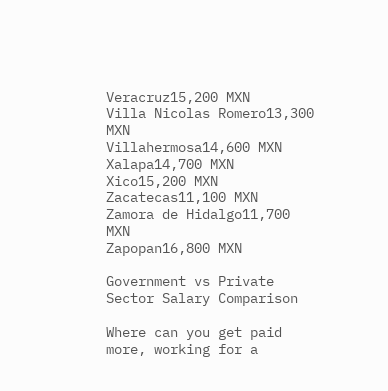Veracruz15,200 MXN
Villa Nicolas Romero13,300 MXN
Villahermosa14,600 MXN
Xalapa14,700 MXN
Xico15,200 MXN
Zacatecas11,100 MXN
Zamora de Hidalgo11,700 MXN
Zapopan16,800 MXN

Government vs Private Sector Salary Comparison

Where can you get paid more, working for a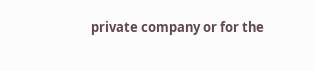private company or for the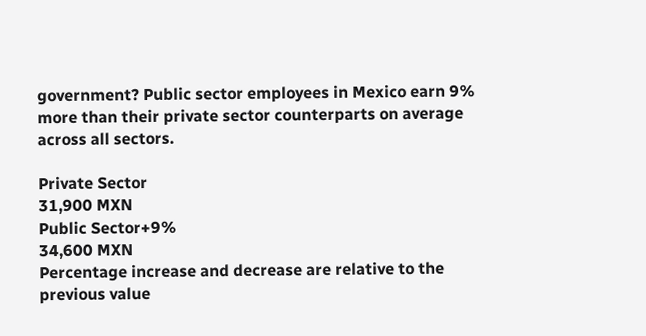government? Public sector employees in Mexico earn 9% more than their private sector counterparts on average across all sectors.

Private Sector
31,900 MXN
Public Sector+9%
34,600 MXN
Percentage increase and decrease are relative to the previous value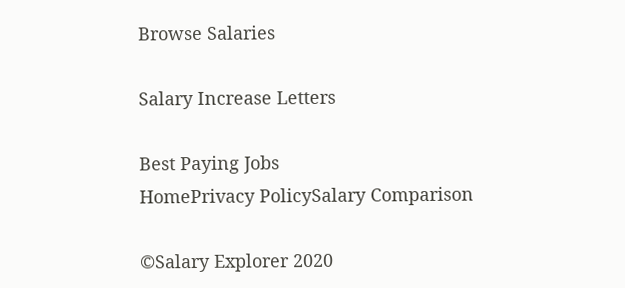Browse Salaries

Salary Increase Letters

Best Paying Jobs
HomePrivacy PolicySalary Comparison

©Salary Explorer 2020